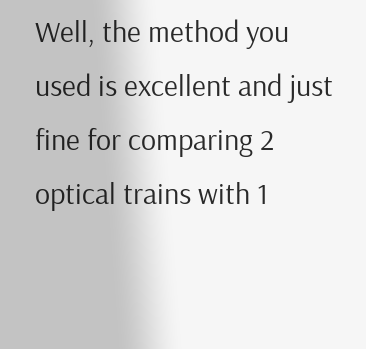Well, the method you used is excellent and just fine for comparing 2 optical trains with 1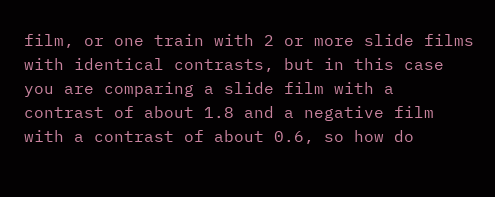film, or one train with 2 or more slide films with identical contrasts, but in this case you are comparing a slide film with a contrast of about 1.8 and a negative film with a contrast of about 0.6, so how do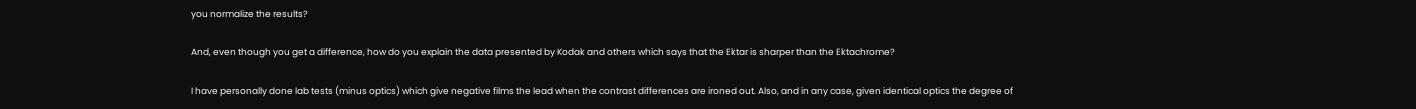you normalize the results?

And, even though you get a difference, how do you explain the data presented by Kodak and others which says that the Ektar is sharper than the Ektachrome?

I have personally done lab tests (minus optics) which give negative films the lead when the contrast differences are ironed out. Also, and in any case, given identical optics the degree of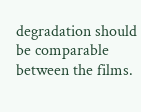degradation should be comparable between the films.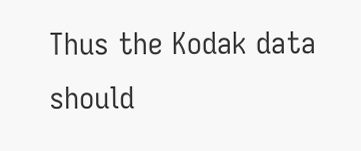Thus the Kodak data should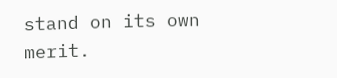stand on its own merit.